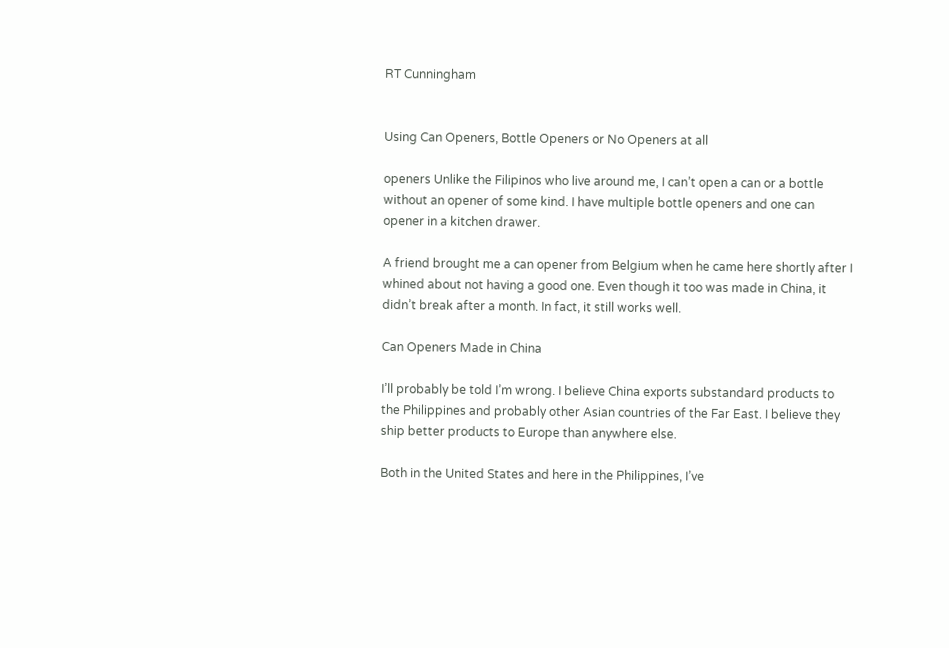RT Cunningham


Using Can Openers, Bottle Openers or No Openers at all

openers Unlike the Filipinos who live around me, I can’t open a can or a bottle without an opener of some kind. I have multiple bottle openers and one can opener in a kitchen drawer.

A friend brought me a can opener from Belgium when he came here shortly after I whined about not having a good one. Even though it too was made in China, it didn’t break after a month. In fact, it still works well.

Can Openers Made in China

I’ll probably be told I’m wrong. I believe China exports substandard products to the Philippines and probably other Asian countries of the Far East. I believe they ship better products to Europe than anywhere else.

Both in the United States and here in the Philippines, I’ve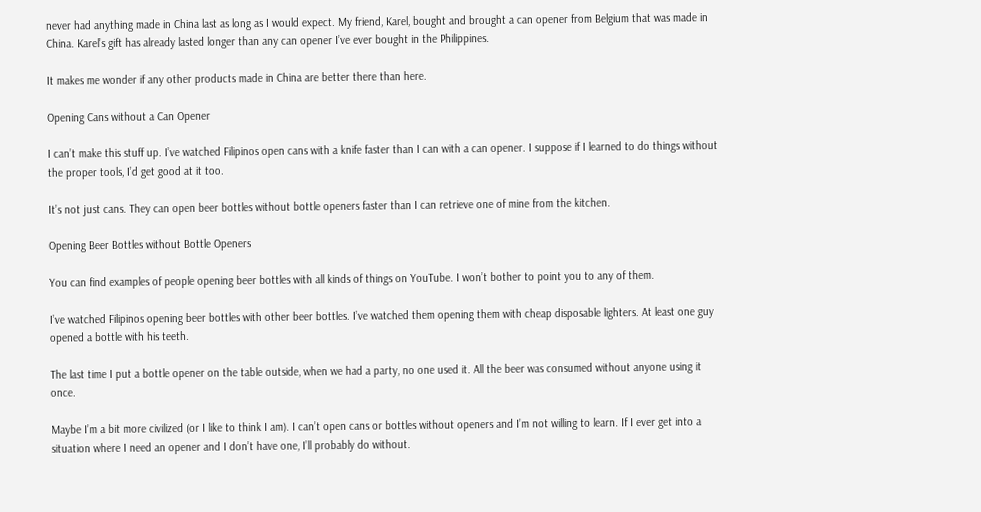never had anything made in China last as long as I would expect. My friend, Karel, bought and brought a can opener from Belgium that was made in China. Karel’s gift has already lasted longer than any can opener I’ve ever bought in the Philippines.

It makes me wonder if any other products made in China are better there than here.

Opening Cans without a Can Opener

I can’t make this stuff up. I’ve watched Filipinos open cans with a knife faster than I can with a can opener. I suppose if I learned to do things without the proper tools, I’d get good at it too.

It’s not just cans. They can open beer bottles without bottle openers faster than I can retrieve one of mine from the kitchen.

Opening Beer Bottles without Bottle Openers

You can find examples of people opening beer bottles with all kinds of things on YouTube. I won’t bother to point you to any of them.

I’ve watched Filipinos opening beer bottles with other beer bottles. I’ve watched them opening them with cheap disposable lighters. At least one guy opened a bottle with his teeth.

The last time I put a bottle opener on the table outside, when we had a party, no one used it. All the beer was consumed without anyone using it once.

Maybe I’m a bit more civilized (or I like to think I am). I can’t open cans or bottles without openers and I’m not willing to learn. If I ever get into a situation where I need an opener and I don’t have one, I’ll probably do without.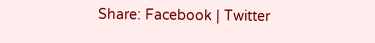Share: Facebook | Twitter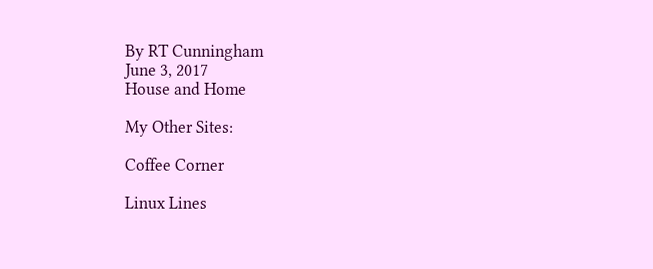By RT Cunningham
June 3, 2017
House and Home

My Other Sites:

Coffee Corner

Linux Lines